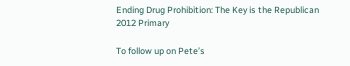Ending Drug Prohibition: The Key is the Republican 2012 Primary

To follow up on Pete’s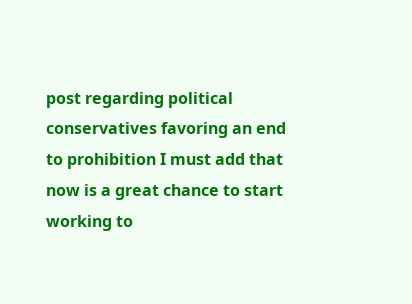post regarding political conservatives favoring an end to prohibition I must add that now is a great chance to start working to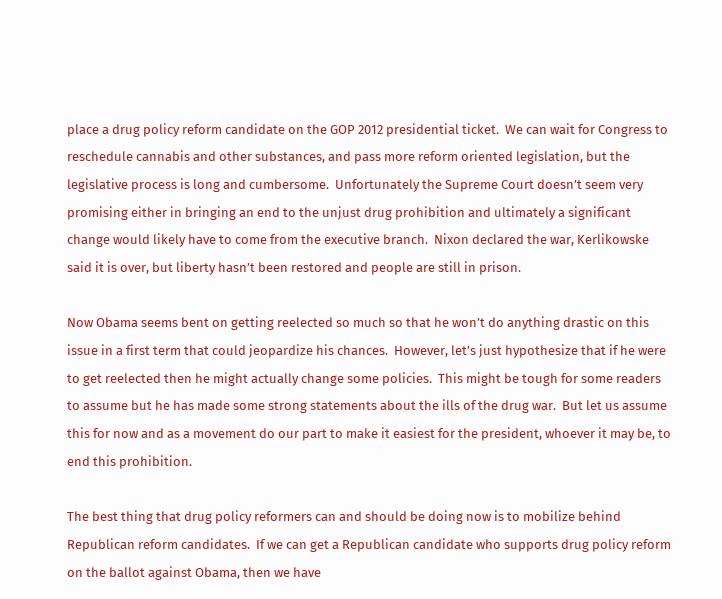place a drug policy reform candidate on the GOP 2012 presidential ticket.  We can wait for Congress to reschedule cannabis and other substances, and pass more reform oriented legislation, but the legislative process is long and cumbersome.  Unfortunately the Supreme Court doesn’t seem very promising either in bringing an end to the unjust drug prohibition and ultimately a significant change would likely have to come from the executive branch.  Nixon declared the war, Kerlikowske said it is over, but liberty hasn’t been restored and people are still in prison.

Now Obama seems bent on getting reelected so much so that he won’t do anything drastic on this issue in a first term that could jeopardize his chances.  However, let’s just hypothesize that if he were to get reelected then he might actually change some policies.  This might be tough for some readers to assume but he has made some strong statements about the ills of the drug war.  But let us assume this for now and as a movement do our part to make it easiest for the president, whoever it may be, to end this prohibition.

The best thing that drug policy reformers can and should be doing now is to mobilize behind Republican reform candidates.  If we can get a Republican candidate who supports drug policy reform on the ballot against Obama, then we have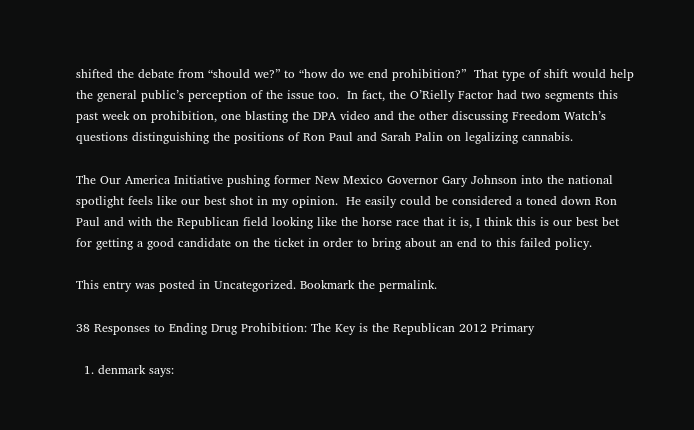shifted the debate from “should we?” to “how do we end prohibition?”  That type of shift would help the general public’s perception of the issue too.  In fact, the O’Rielly Factor had two segments this past week on prohibition, one blasting the DPA video and the other discussing Freedom Watch’s questions distinguishing the positions of Ron Paul and Sarah Palin on legalizing cannabis.

The Our America Initiative pushing former New Mexico Governor Gary Johnson into the national spotlight feels like our best shot in my opinion.  He easily could be considered a toned down Ron Paul and with the Republican field looking like the horse race that it is, I think this is our best bet for getting a good candidate on the ticket in order to bring about an end to this failed policy.

This entry was posted in Uncategorized. Bookmark the permalink.

38 Responses to Ending Drug Prohibition: The Key is the Republican 2012 Primary

  1. denmark says: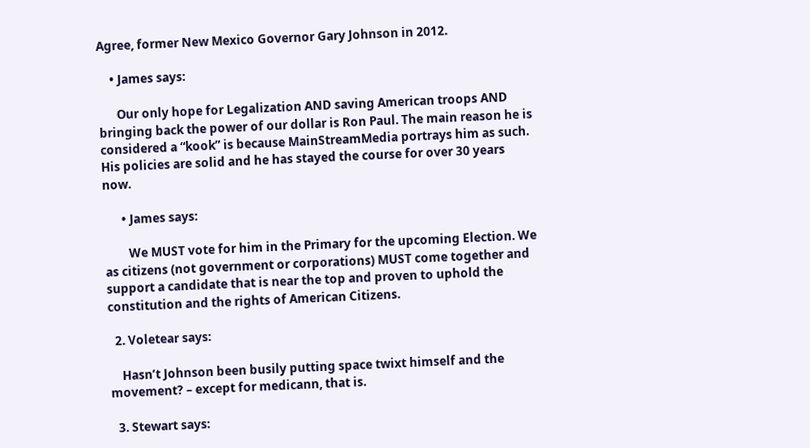Agree, former New Mexico Governor Gary Johnson in 2012.

    • James says:

      Our only hope for Legalization AND saving American troops AND bringing back the power of our dollar is Ron Paul. The main reason he is considered a “kook” is because MainStreamMedia portrays him as such. His policies are solid and he has stayed the course for over 30 years now.

      • James says:

        We MUST vote for him in the Primary for the upcoming Election. We as citizens (not government or corporations) MUST come together and support a candidate that is near the top and proven to uphold the constitution and the rights of American Citizens.

  2. Voletear says:

    Hasn’t Johnson been busily putting space twixt himself and the movement? – except for medicann, that is.

  3. Stewart says: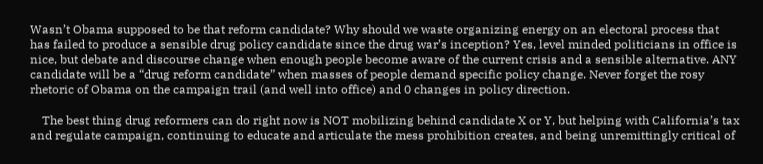Wasn’t Obama supposed to be that reform candidate? Why should we waste organizing energy on an electoral process that has failed to produce a sensible drug policy candidate since the drug war’s inception? Yes, level minded politicians in office is nice, but debate and discourse change when enough people become aware of the current crisis and a sensible alternative. ANY candidate will be a “drug reform candidate” when masses of people demand specific policy change. Never forget the rosy rhetoric of Obama on the campaign trail (and well into office) and 0 changes in policy direction.

    The best thing drug reformers can do right now is NOT mobilizing behind candidate X or Y, but helping with California’s tax and regulate campaign, continuing to educate and articulate the mess prohibition creates, and being unremittingly critical of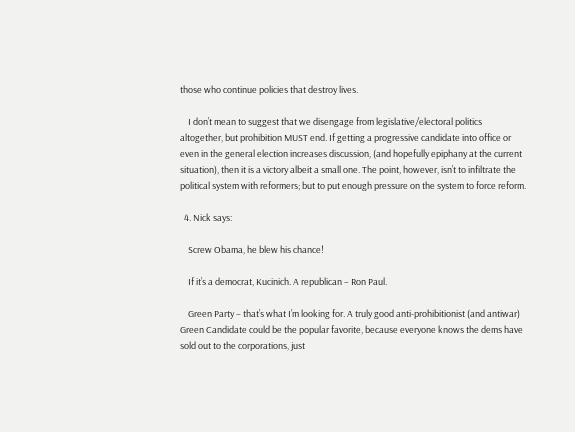those who continue policies that destroy lives.

    I don’t mean to suggest that we disengage from legislative/electoral politics altogether, but prohibition MUST end. If getting a progressive candidate into office or even in the general election increases discussion, (and hopefully epiphany at the current situation), then it is a victory albeit a small one. The point, however, isn’t to infiltrate the political system with reformers; but to put enough pressure on the system to force reform.

  4. Nick says:

    Screw Obama, he blew his chance!

    If it’s a democrat, Kucinich. A republican – Ron Paul.

    Green Party – that’s what I’m looking for. A truly good anti-prohibitionist (and antiwar) Green Candidate could be the popular favorite, because everyone knows the dems have sold out to the corporations, just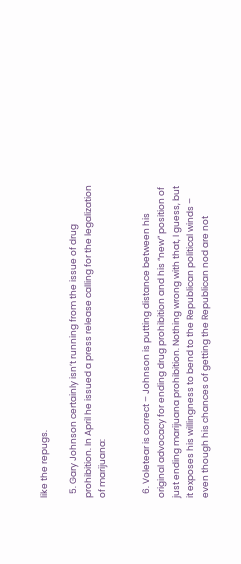like the repugs.

  5. Gary Johnson certainly isn’t running from the issue of drug prohibition. In April he issued a press release calling for the legalization of marijuana:


  6. Voletear is correct – Johnson is putting distance between his original advocacy for ending drug prohibition and his “new” position of just ending marijuana prohibition. Nothing wrong with that, I guess, but it exposes his willingness to bend to the Republican political winds – even though his chances of getting the Republican nod are not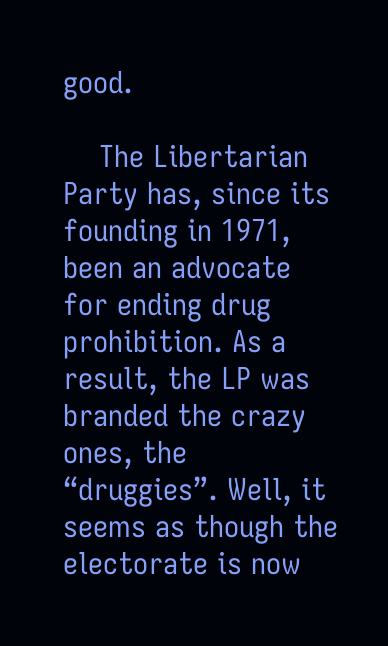good.

    The Libertarian Party has, since its founding in 1971, been an advocate for ending drug prohibition. As a result, the LP was branded the crazy ones, the “druggies”. Well, it seems as though the electorate is now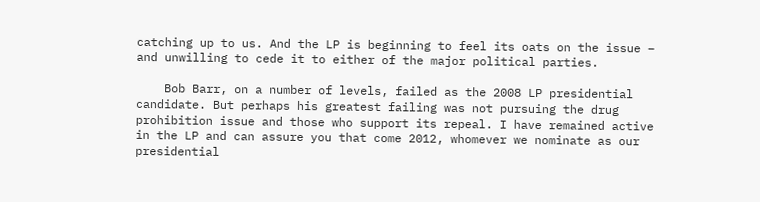catching up to us. And the LP is beginning to feel its oats on the issue – and unwilling to cede it to either of the major political parties.

    Bob Barr, on a number of levels, failed as the 2008 LP presidential candidate. But perhaps his greatest failing was not pursuing the drug prohibition issue and those who support its repeal. I have remained active in the LP and can assure you that come 2012, whomever we nominate as our presidential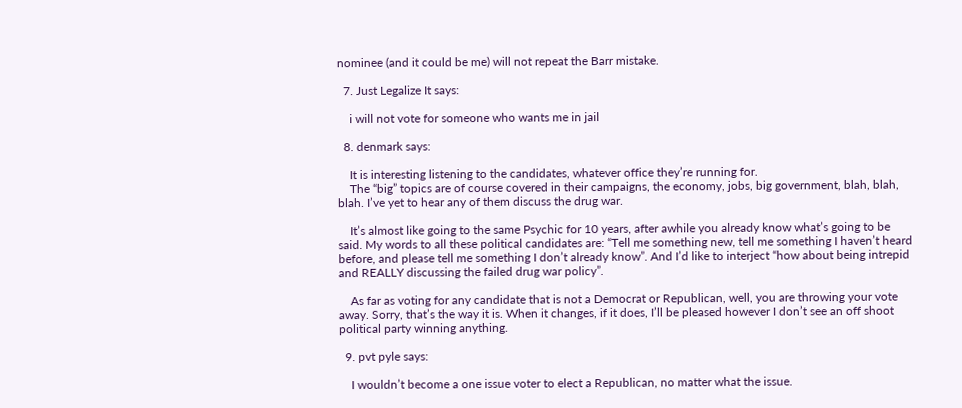nominee (and it could be me) will not repeat the Barr mistake.

  7. Just Legalize It says:

    i will not vote for someone who wants me in jail

  8. denmark says:

    It is interesting listening to the candidates, whatever office they’re running for.
    The “big” topics are of course covered in their campaigns, the economy, jobs, big government, blah, blah, blah. I’ve yet to hear any of them discuss the drug war.

    It’s almost like going to the same Psychic for 10 years, after awhile you already know what’s going to be said. My words to all these political candidates are: “Tell me something new, tell me something I haven’t heard before, and please tell me something I don’t already know”. And I’d like to interject “how about being intrepid and REALLY discussing the failed drug war policy”.

    As far as voting for any candidate that is not a Democrat or Republican, well, you are throwing your vote away. Sorry, that’s the way it is. When it changes, if it does, I’ll be pleased however I don’t see an off shoot political party winning anything.

  9. pvt pyle says:

    I wouldn’t become a one issue voter to elect a Republican, no matter what the issue.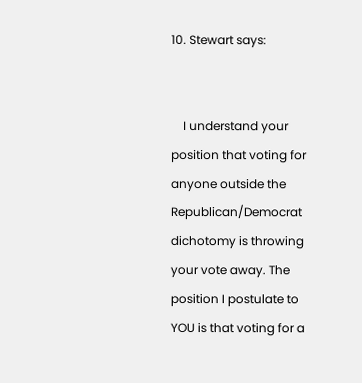10. Stewart says:


    I understand your position that voting for anyone outside the Republican/Democrat dichotomy is throwing your vote away. The position I postulate to YOU is that voting for a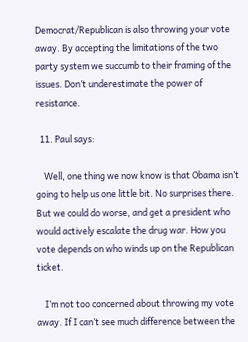Democrat/Republican is also throwing your vote away. By accepting the limitations of the two party system we succumb to their framing of the issues. Don’t underestimate the power of resistance.

  11. Paul says:

    Well, one thing we now know is that Obama isn’t going to help us one little bit. No surprises there. But we could do worse, and get a president who would actively escalate the drug war. How you vote depends on who winds up on the Republican ticket.

    I’m not too concerned about throwing my vote away. If I can’t see much difference between the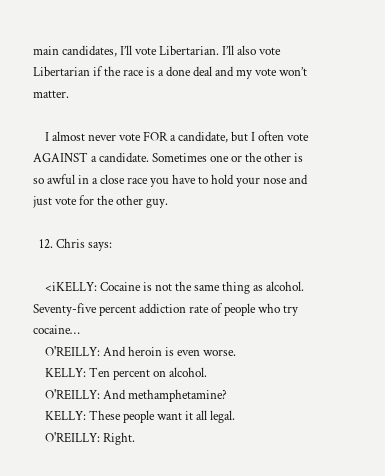main candidates, I’ll vote Libertarian. I’ll also vote Libertarian if the race is a done deal and my vote won’t matter.

    I almost never vote FOR a candidate, but I often vote AGAINST a candidate. Sometimes one or the other is so awful in a close race you have to hold your nose and just vote for the other guy.

  12. Chris says:

    <iKELLY: Cocaine is not the same thing as alcohol. Seventy-five percent addiction rate of people who try cocaine…
    O'REILLY: And heroin is even worse.
    KELLY: Ten percent on alcohol.
    O'REILLY: And methamphetamine?
    KELLY: These people want it all legal.
    O'REILLY: Right.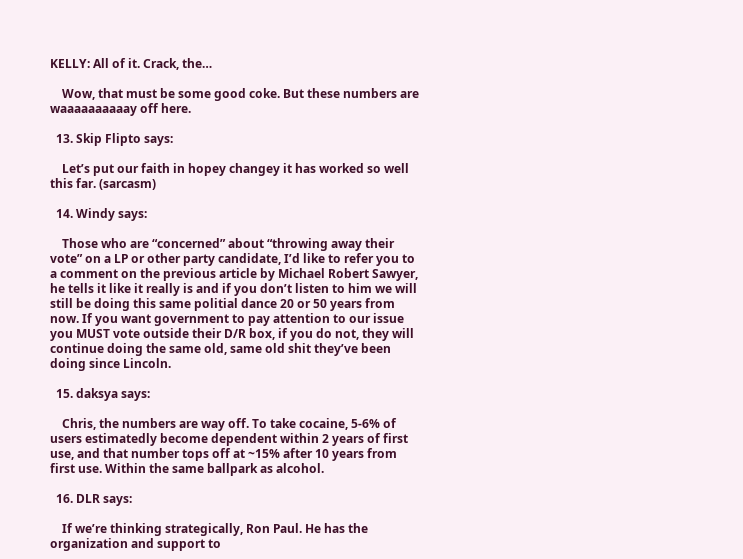KELLY: All of it. Crack, the…

    Wow, that must be some good coke. But these numbers are waaaaaaaaaay off here.

  13. Skip Flipto says:

    Let’s put our faith in hopey changey it has worked so well this far. (sarcasm)

  14. Windy says:

    Those who are “concerned” about “throwing away their vote” on a LP or other party candidate, I’d like to refer you to a comment on the previous article by Michael Robert Sawyer, he tells it like it really is and if you don’t listen to him we will still be doing this same politial dance 20 or 50 years from now. If you want government to pay attention to our issue you MUST vote outside their D/R box, if you do not, they will continue doing the same old, same old shit they’ve been doing since Lincoln.

  15. daksya says:

    Chris, the numbers are way off. To take cocaine, 5-6% of users estimatedly become dependent within 2 years of first use, and that number tops off at ~15% after 10 years from first use. Within the same ballpark as alcohol.

  16. DLR says:

    If we’re thinking strategically, Ron Paul. He has the organization and support to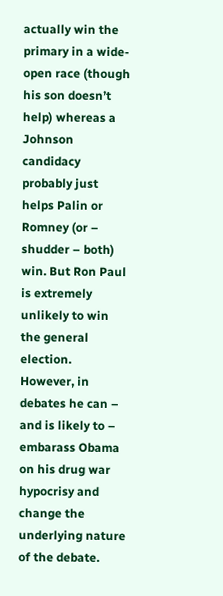actually win the primary in a wide-open race (though his son doesn’t help) whereas a Johnson candidacy probably just helps Palin or Romney (or – shudder – both) win. But Ron Paul is extremely unlikely to win the general election. However, in debates he can – and is likely to – embarass Obama on his drug war hypocrisy and change the underlying nature of the debate.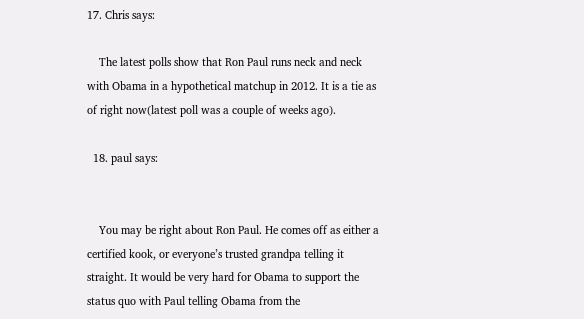17. Chris says:

    The latest polls show that Ron Paul runs neck and neck with Obama in a hypothetical matchup in 2012. It is a tie as of right now(latest poll was a couple of weeks ago).

  18. paul says:


    You may be right about Ron Paul. He comes off as either a certified kook, or everyone’s trusted grandpa telling it straight. It would be very hard for Obama to support the status quo with Paul telling Obama from the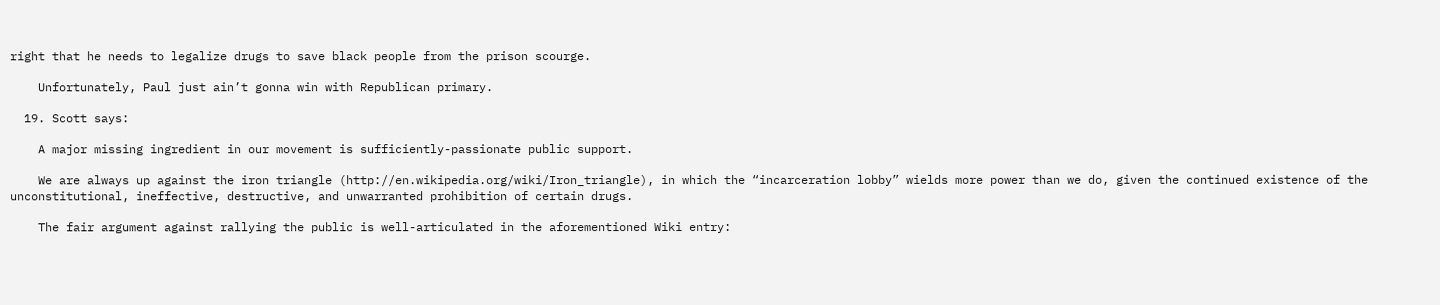right that he needs to legalize drugs to save black people from the prison scourge.

    Unfortunately, Paul just ain’t gonna win with Republican primary.

  19. Scott says:

    A major missing ingredient in our movement is sufficiently-passionate public support.

    We are always up against the iron triangle (http://en.wikipedia.org/wiki/Iron_triangle), in which the “incarceration lobby” wields more power than we do, given the continued existence of the unconstitutional, ineffective, destructive, and unwarranted prohibition of certain drugs.

    The fair argument against rallying the public is well-articulated in the aforementioned Wiki entry: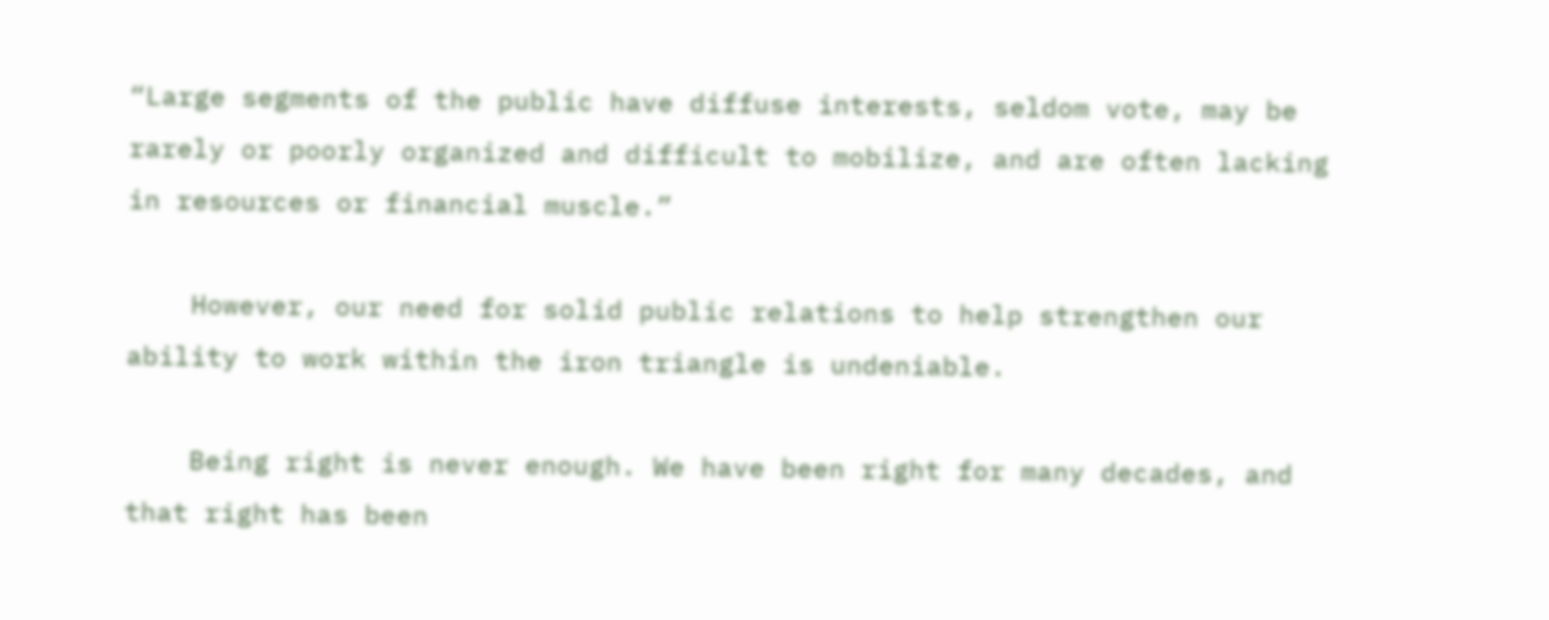“Large segments of the public have diffuse interests, seldom vote, may be rarely or poorly organized and difficult to mobilize, and are often lacking in resources or financial muscle.”

    However, our need for solid public relations to help strengthen our ability to work within the iron triangle is undeniable.

    Being right is never enough. We have been right for many decades, and that right has been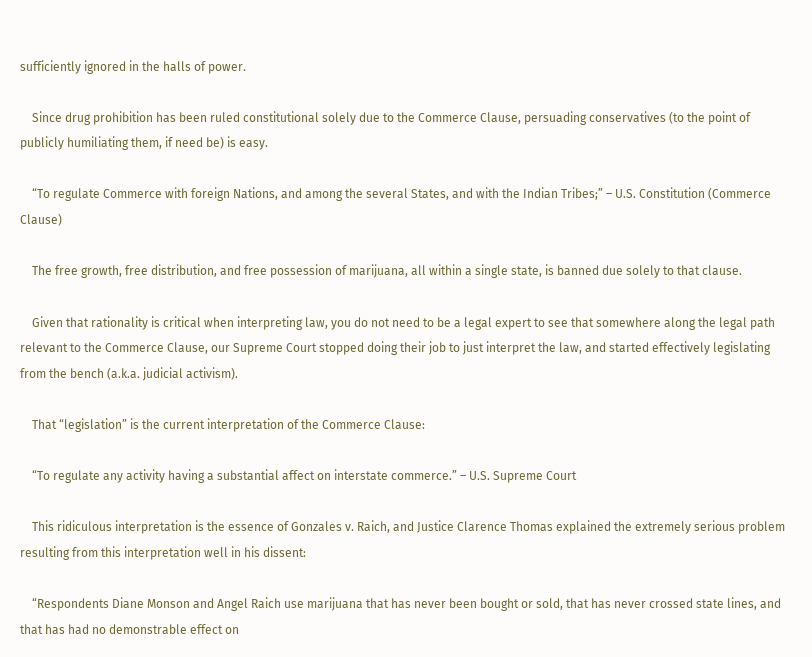sufficiently ignored in the halls of power.

    Since drug prohibition has been ruled constitutional solely due to the Commerce Clause, persuading conservatives (to the point of publicly humiliating them, if need be) is easy.

    “To regulate Commerce with foreign Nations, and among the several States, and with the Indian Tribes;” – U.S. Constitution (Commerce Clause)

    The free growth, free distribution, and free possession of marijuana, all within a single state, is banned due solely to that clause.

    Given that rationality is critical when interpreting law, you do not need to be a legal expert to see that somewhere along the legal path relevant to the Commerce Clause, our Supreme Court stopped doing their job to just interpret the law, and started effectively legislating from the bench (a.k.a. judicial activism).

    That “legislation” is the current interpretation of the Commerce Clause:

    “To regulate any activity having a substantial affect on interstate commerce.” – U.S. Supreme Court

    This ridiculous interpretation is the essence of Gonzales v. Raich, and Justice Clarence Thomas explained the extremely serious problem resulting from this interpretation well in his dissent:

    “Respondents Diane Monson and Angel Raich use marijuana that has never been bought or sold, that has never crossed state lines, and that has had no demonstrable effect on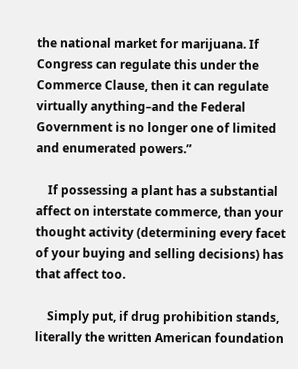the national market for marijuana. If Congress can regulate this under the Commerce Clause, then it can regulate virtually anything–and the Federal Government is no longer one of limited and enumerated powers.”

    If possessing a plant has a substantial affect on interstate commerce, than your thought activity (determining every facet of your buying and selling decisions) has that affect too.

    Simply put, if drug prohibition stands, literally the written American foundation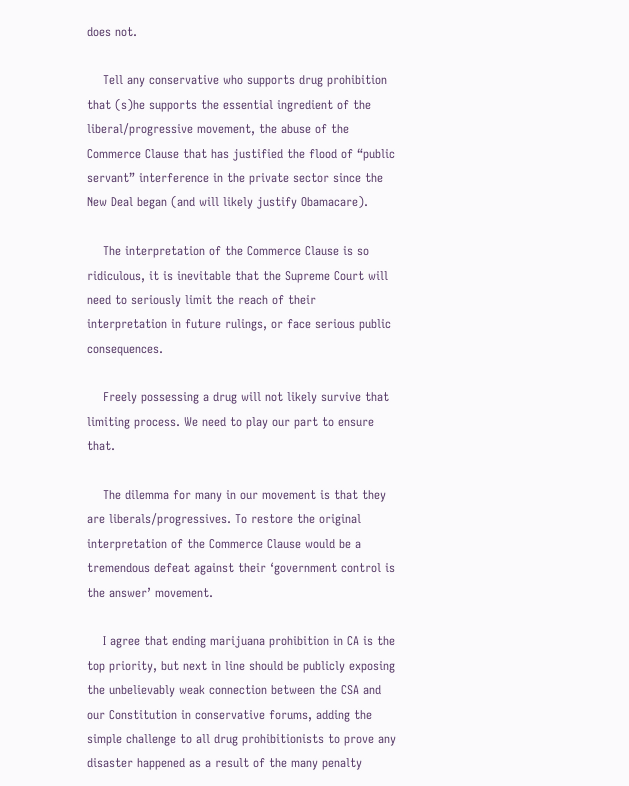does not.

    Tell any conservative who supports drug prohibition that (s)he supports the essential ingredient of the liberal/progressive movement, the abuse of the Commerce Clause that has justified the flood of “public servant” interference in the private sector since the New Deal began (and will likely justify Obamacare).

    The interpretation of the Commerce Clause is so ridiculous, it is inevitable that the Supreme Court will need to seriously limit the reach of their interpretation in future rulings, or face serious public consequences.

    Freely possessing a drug will not likely survive that limiting process. We need to play our part to ensure that.

    The dilemma for many in our movement is that they are liberals/progressives. To restore the original interpretation of the Commerce Clause would be a tremendous defeat against their ‘government control is the answer’ movement.

    I agree that ending marijuana prohibition in CA is the top priority, but next in line should be publicly exposing the unbelievably weak connection between the CSA and our Constitution in conservative forums, adding the simple challenge to all drug prohibitionists to prove any disaster happened as a result of the many penalty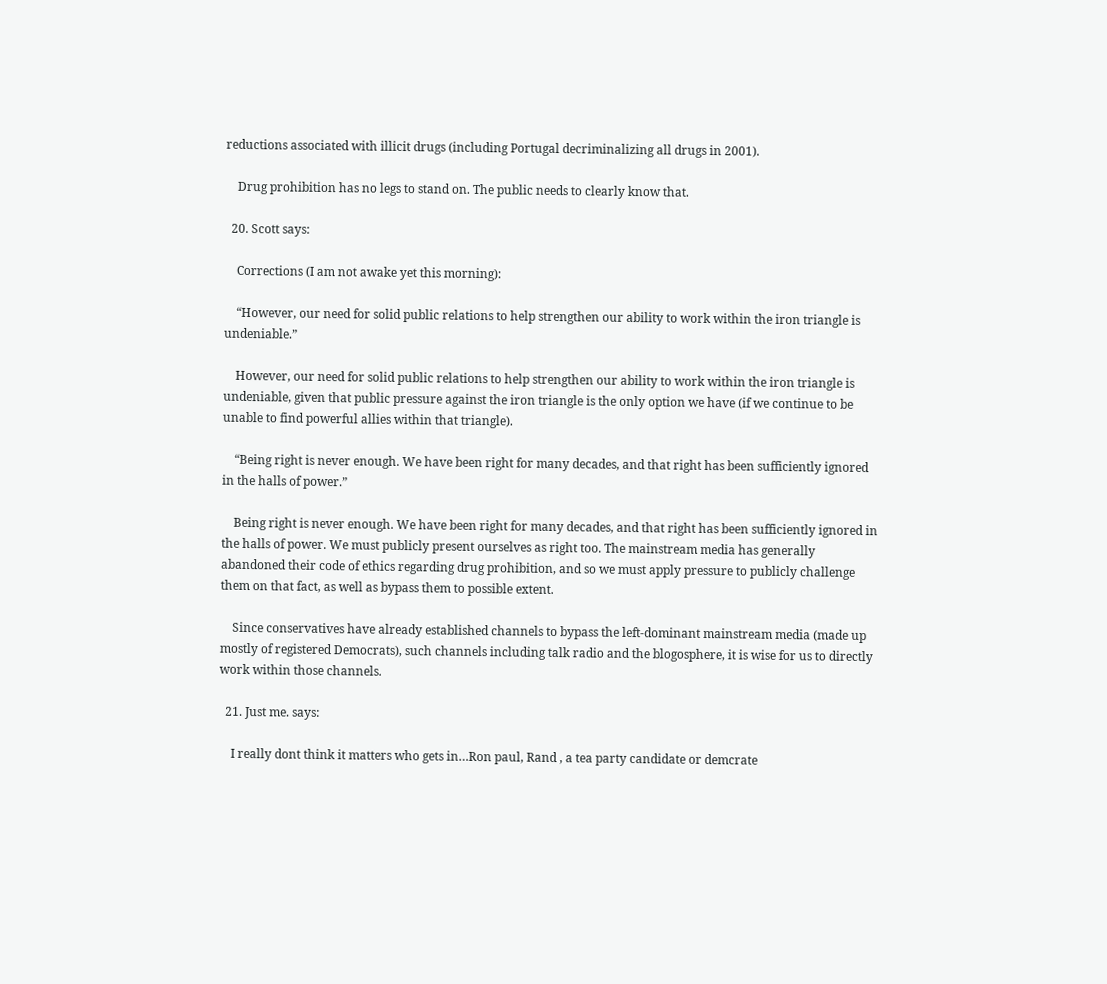reductions associated with illicit drugs (including Portugal decriminalizing all drugs in 2001).

    Drug prohibition has no legs to stand on. The public needs to clearly know that.

  20. Scott says:

    Corrections (I am not awake yet this morning):

    “However, our need for solid public relations to help strengthen our ability to work within the iron triangle is undeniable.”

    However, our need for solid public relations to help strengthen our ability to work within the iron triangle is undeniable, given that public pressure against the iron triangle is the only option we have (if we continue to be unable to find powerful allies within that triangle).

    “Being right is never enough. We have been right for many decades, and that right has been sufficiently ignored in the halls of power.”

    Being right is never enough. We have been right for many decades, and that right has been sufficiently ignored in the halls of power. We must publicly present ourselves as right too. The mainstream media has generally abandoned their code of ethics regarding drug prohibition, and so we must apply pressure to publicly challenge them on that fact, as well as bypass them to possible extent.

    Since conservatives have already established channels to bypass the left-dominant mainstream media (made up mostly of registered Democrats), such channels including talk radio and the blogosphere, it is wise for us to directly work within those channels.

  21. Just me. says:

    I really dont think it matters who gets in…Ron paul, Rand , a tea party candidate or demcrate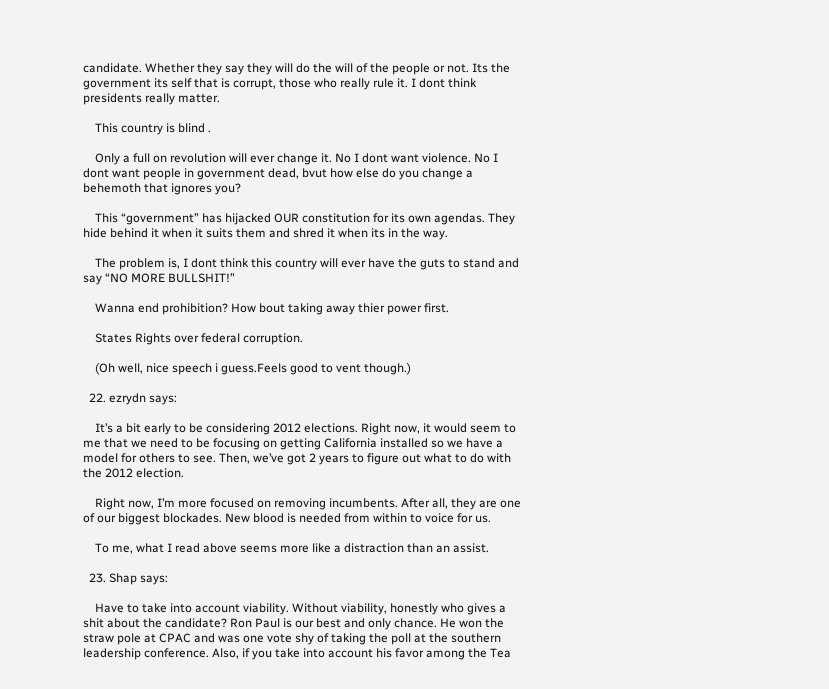candidate. Whether they say they will do the will of the people or not. Its the government its self that is corrupt, those who really rule it. I dont think presidents really matter.

    This country is blind .

    Only a full on revolution will ever change it. No I dont want violence. No I dont want people in government dead, bvut how else do you change a behemoth that ignores you?

    This “government” has hijacked OUR constitution for its own agendas. They hide behind it when it suits them and shred it when its in the way.

    The problem is, I dont think this country will ever have the guts to stand and say “NO MORE BULLSHIT!”

    Wanna end prohibition? How bout taking away thier power first.

    States Rights over federal corruption.

    (Oh well, nice speech i guess.Feels good to vent though.)

  22. ezrydn says:

    It’s a bit early to be considering 2012 elections. Right now, it would seem to me that we need to be focusing on getting California installed so we have a model for others to see. Then, we’ve got 2 years to figure out what to do with the 2012 election.

    Right now, I’m more focused on removing incumbents. After all, they are one of our biggest blockades. New blood is needed from within to voice for us.

    To me, what I read above seems more like a distraction than an assist.

  23. Shap says:

    Have to take into account viability. Without viability, honestly who gives a shit about the candidate? Ron Paul is our best and only chance. He won the straw pole at CPAC and was one vote shy of taking the poll at the southern leadership conference. Also, if you take into account his favor among the Tea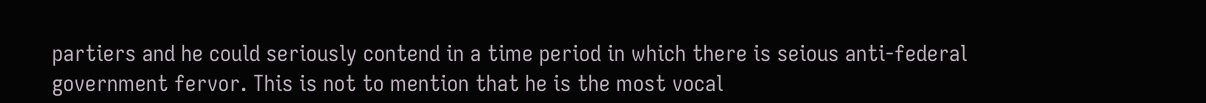partiers and he could seriously contend in a time period in which there is seious anti-federal government fervor. This is not to mention that he is the most vocal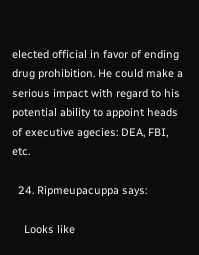elected official in favor of ending drug prohibition. He could make a serious impact with regard to his potential ability to appoint heads of executive agecies: DEA, FBI, etc.

  24. Ripmeupacuppa says:

    Looks like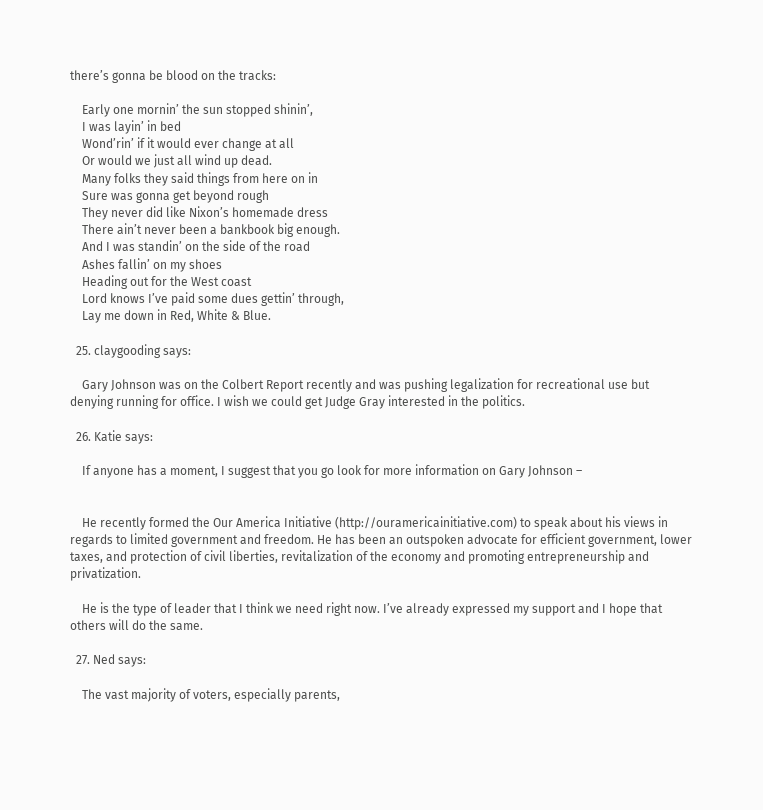there’s gonna be blood on the tracks:

    Early one mornin’ the sun stopped shinin’,
    I was layin’ in bed
    Wond’rin’ if it would ever change at all
    Or would we just all wind up dead.
    Many folks they said things from here on in
    Sure was gonna get beyond rough
    They never did like Nixon’s homemade dress
    There ain’t never been a bankbook big enough.
    And I was standin’ on the side of the road
    Ashes fallin’ on my shoes
    Heading out for the West coast
    Lord knows I’ve paid some dues gettin’ through,
    Lay me down in Red, White & Blue.

  25. claygooding says:

    Gary Johnson was on the Colbert Report recently and was pushing legalization for recreational use but denying running for office. I wish we could get Judge Gray interested in the politics.

  26. Katie says:

    If anyone has a moment, I suggest that you go look for more information on Gary Johnson –


    He recently formed the Our America Initiative (http://ouramericainitiative.com) to speak about his views in regards to limited government and freedom. He has been an outspoken advocate for efficient government, lower taxes, and protection of civil liberties, revitalization of the economy and promoting entrepreneurship and privatization.

    He is the type of leader that I think we need right now. I’ve already expressed my support and I hope that others will do the same.

  27. Ned says:

    The vast majority of voters, especially parents,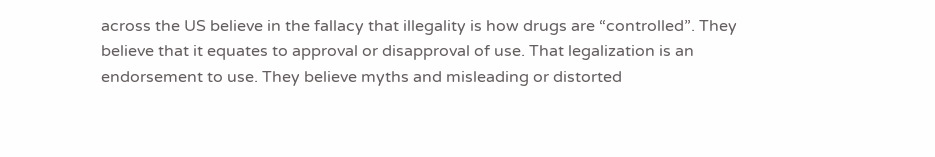across the US believe in the fallacy that illegality is how drugs are “controlled”. They believe that it equates to approval or disapproval of use. That legalization is an endorsement to use. They believe myths and misleading or distorted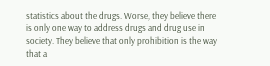statistics about the drugs. Worse, they believe there is only one way to address drugs and drug use in society. They believe that only prohibition is the way that a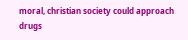moral, christian society could approach drugs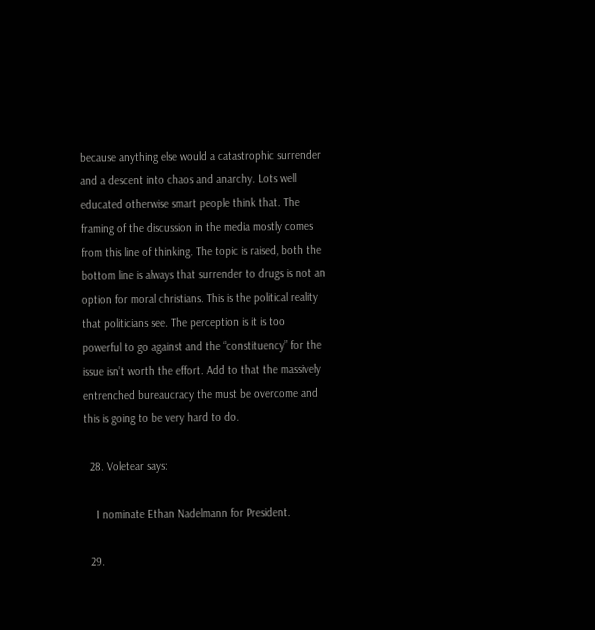because anything else would a catastrophic surrender and a descent into chaos and anarchy. Lots well educated otherwise smart people think that. The framing of the discussion in the media mostly comes from this line of thinking. The topic is raised, both the bottom line is always that surrender to drugs is not an option for moral christians. This is the political reality that politicians see. The perception is it is too powerful to go against and the “constituency” for the issue isn’t worth the effort. Add to that the massively entrenched bureaucracy the must be overcome and this is going to be very hard to do.

  28. Voletear says:

    I nominate Ethan Nadelmann for President.

  29.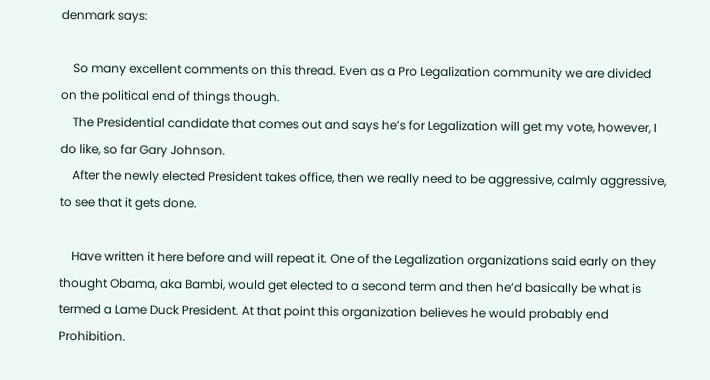denmark says:

    So many excellent comments on this thread. Even as a Pro Legalization community we are divided on the political end of things though.
    The Presidential candidate that comes out and says he’s for Legalization will get my vote, however, I do like, so far Gary Johnson.
    After the newly elected President takes office, then we really need to be aggressive, calmly aggressive, to see that it gets done.

    Have written it here before and will repeat it. One of the Legalization organizations said early on they thought Obama, aka Bambi, would get elected to a second term and then he’d basically be what is termed a Lame Duck President. At that point this organization believes he would probably end Prohibition.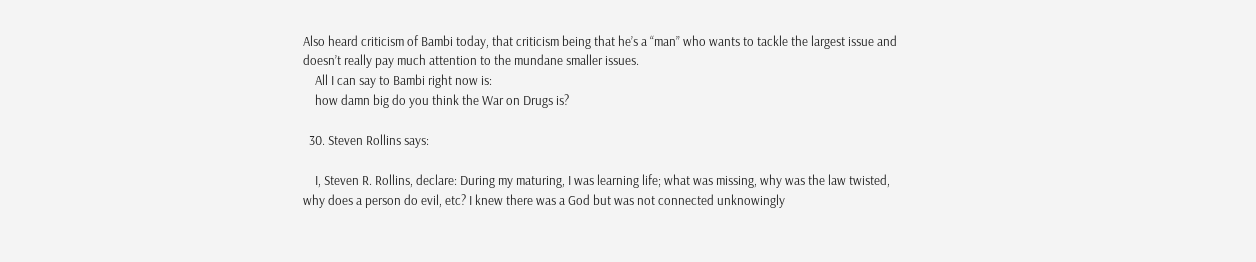Also heard criticism of Bambi today, that criticism being that he’s a “man” who wants to tackle the largest issue and doesn’t really pay much attention to the mundane smaller issues.
    All I can say to Bambi right now is:
    how damn big do you think the War on Drugs is?

  30. Steven Rollins says:

    I, Steven R. Rollins, declare: During my maturing, I was learning life; what was missing, why was the law twisted, why does a person do evil, etc? I knew there was a God but was not connected unknowingly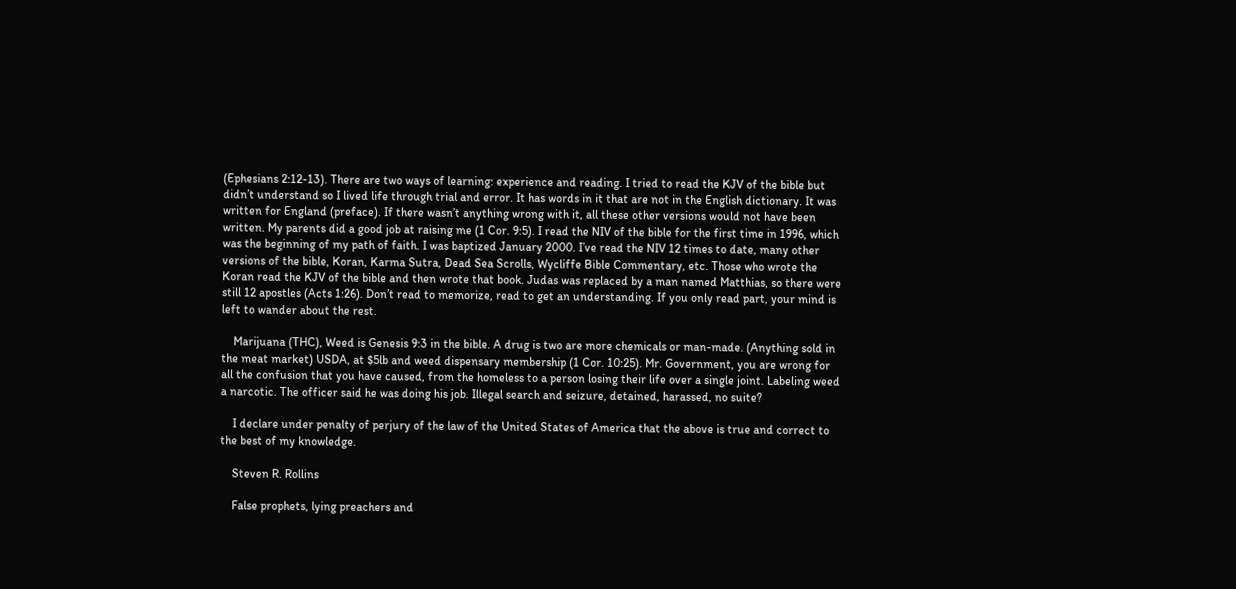(Ephesians 2:12-13). There are two ways of learning: experience and reading. I tried to read the KJV of the bible but didn’t understand so I lived life through trial and error. It has words in it that are not in the English dictionary. It was written for England (preface). If there wasn’t anything wrong with it, all these other versions would not have been written. My parents did a good job at raising me (1 Cor. 9:5). I read the NIV of the bible for the first time in 1996, which was the beginning of my path of faith. I was baptized January 2000. I’ve read the NIV 12 times to date, many other versions of the bible, Koran, Karma Sutra, Dead Sea Scrolls, Wycliffe Bible Commentary, etc. Those who wrote the Koran read the KJV of the bible and then wrote that book. Judas was replaced by a man named Matthias, so there were still 12 apostles (Acts 1:26). Don’t read to memorize, read to get an understanding. If you only read part, your mind is left to wander about the rest.

    Marijuana (THC), Weed is Genesis 9:3 in the bible. A drug is two are more chemicals or man-made. (Anything sold in the meat market) USDA, at $5lb and weed dispensary membership (1 Cor. 10:25). Mr. Government, you are wrong for all the confusion that you have caused, from the homeless to a person losing their life over a single joint. Labeling weed a narcotic. The officer said he was doing his job. Illegal search and seizure, detained, harassed, no suite?

    I declare under penalty of perjury of the law of the United States of America that the above is true and correct to the best of my knowledge.

    Steven R. Rollins

    False prophets, lying preachers and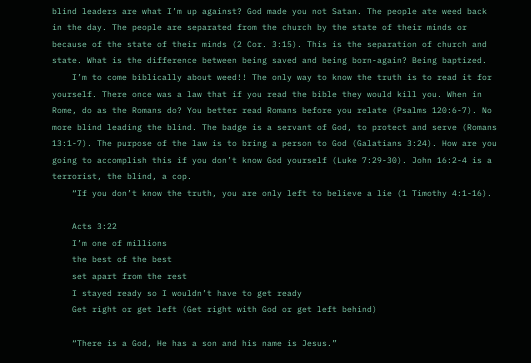blind leaders are what I’m up against? God made you not Satan. The people ate weed back in the day. The people are separated from the church by the state of their minds or because of the state of their minds (2 Cor. 3:15). This is the separation of church and state. What is the difference between being saved and being born-again? Being baptized.
    I’m to come biblically about weed!! The only way to know the truth is to read it for yourself. There once was a law that if you read the bible they would kill you. When in Rome, do as the Romans do? You better read Romans before you relate (Psalms 120:6-7). No more blind leading the blind. The badge is a servant of God, to protect and serve (Romans 13:1-7). The purpose of the law is to bring a person to God (Galatians 3:24). How are you going to accomplish this if you don’t know God yourself (Luke 7:29-30). John 16:2-4 is a terrorist, the blind, a cop.
    “If you don’t know the truth, you are only left to believe a lie (1 Timothy 4:1-16).

    Acts 3:22
    I’m one of millions
    the best of the best
    set apart from the rest
    I stayed ready so I wouldn’t have to get ready
    Get right or get left (Get right with God or get left behind)

    “There is a God, He has a son and his name is Jesus.”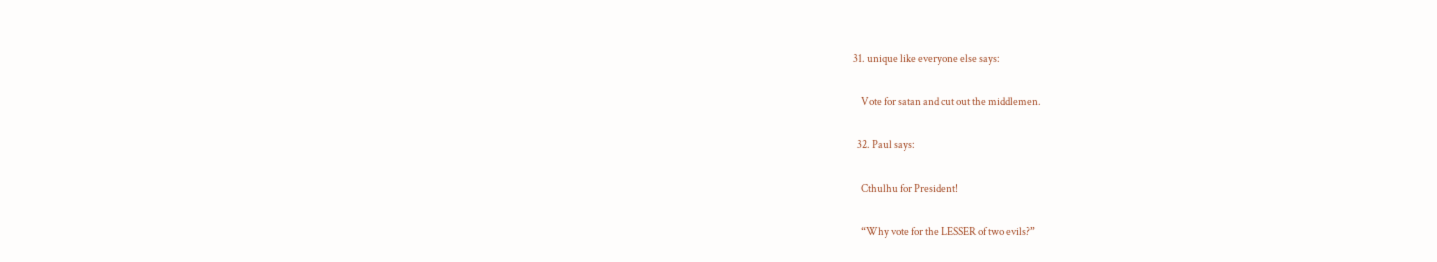31. unique like everyone else says:

    Vote for satan and cut out the middlemen.

  32. Paul says:

    Cthulhu for President!

    “Why vote for the LESSER of two evils?”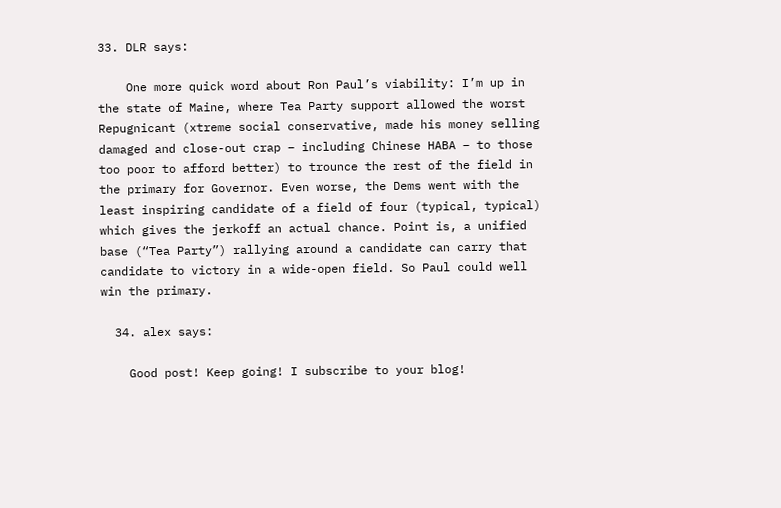33. DLR says:

    One more quick word about Ron Paul’s viability: I’m up in the state of Maine, where Tea Party support allowed the worst Repugnicant (xtreme social conservative, made his money selling damaged and close-out crap – including Chinese HABA – to those too poor to afford better) to trounce the rest of the field in the primary for Governor. Even worse, the Dems went with the least inspiring candidate of a field of four (typical, typical) which gives the jerkoff an actual chance. Point is, a unified base (“Tea Party”) rallying around a candidate can carry that candidate to victory in a wide-open field. So Paul could well win the primary.

  34. alex says:

    Good post! Keep going! I subscribe to your blog!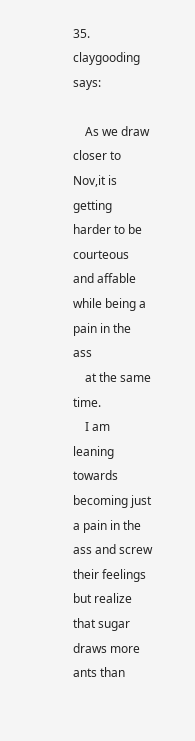35. claygooding says:

    As we draw closer to Nov,it is getting harder to be courteous and affable while being a pain in the ass
    at the same time.
    I am leaning towards becoming just a pain in the ass and screw their feelings but realize that sugar draws more ants than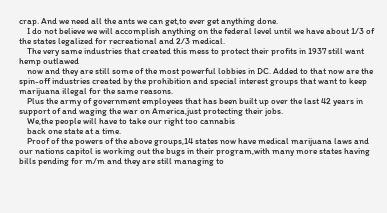crap. And we need all the ants we can get,to ever get anything done.
    I do not believe we will accomplish anything on the federal level until we have about 1/3 of the states legalized for recreational and 2/3 medical.
    The very same industries that created this mess to protect their profits in 1937 still want hemp outlawed
    now and they are still some of the most powerful lobbies in DC. Added to that now are the spin-off industries created by the prohibition and special interest groups that want to keep marijuana illegal for the same reasons.
    Plus the army of government employees that has been built up over the last 42 years in support of and waging the war on America,just protecting their jobs.
    We,the people will have to take our right too cannabis
    back one state at a time.
    Proof of the powers of the above groups,14 states now have medical marijuana laws and our nations capitol is working out the bugs in their program,with many more states having bills pending for m/m and they are still managing to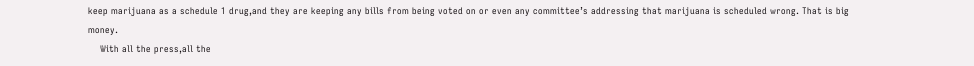keep marijuana as a schedule 1 drug,and they are keeping any bills from being voted on or even any committee’s addressing that marijuana is scheduled wrong. That is big money.
    With all the press,all the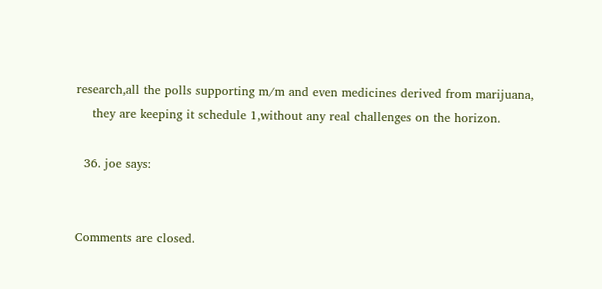research,all the polls supporting m/m and even medicines derived from marijuana,
    they are keeping it schedule 1,without any real challenges on the horizon.

  36. joe says:


Comments are closed.